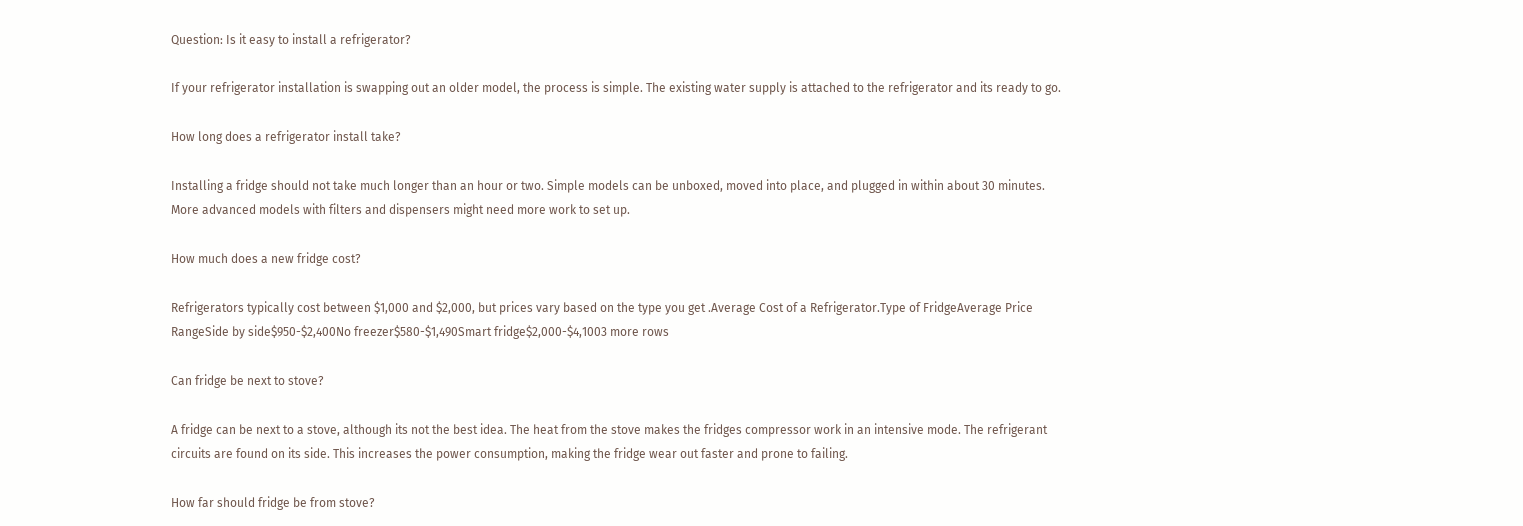Question: Is it easy to install a refrigerator?

If your refrigerator installation is swapping out an older model, the process is simple. The existing water supply is attached to the refrigerator and its ready to go.

How long does a refrigerator install take?

Installing a fridge should not take much longer than an hour or two. Simple models can be unboxed, moved into place, and plugged in within about 30 minutes. More advanced models with filters and dispensers might need more work to set up.

How much does a new fridge cost?

Refrigerators typically cost between $1,000 and $2,000, but prices vary based on the type you get .Average Cost of a Refrigerator.Type of FridgeAverage Price RangeSide by side$950-$2,400No freezer$580-$1,490Smart fridge$2,000-$4,1003 more rows

Can fridge be next to stove?

A fridge can be next to a stove, although its not the best idea. The heat from the stove makes the fridges compressor work in an intensive mode. The refrigerant circuits are found on its side. This increases the power consumption, making the fridge wear out faster and prone to failing.

How far should fridge be from stove?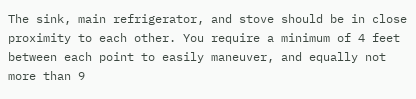The sink, main refrigerator, and stove should be in close proximity to each other. You require a minimum of 4 feet between each point to easily maneuver, and equally not more than 9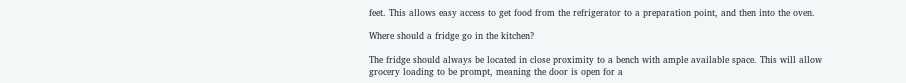feet. This allows easy access to get food from the refrigerator to a preparation point, and then into the oven.

Where should a fridge go in the kitchen?

The fridge should always be located in close proximity to a bench with ample available space. This will allow grocery loading to be prompt, meaning the door is open for a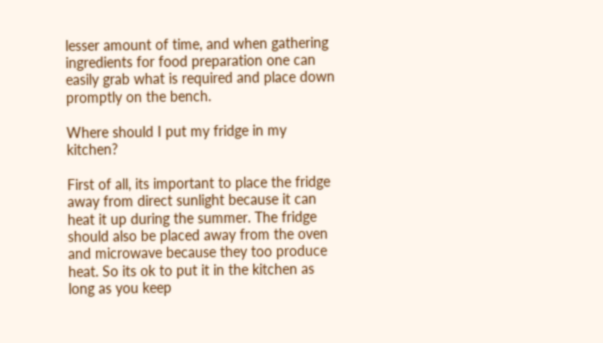lesser amount of time, and when gathering ingredients for food preparation one can easily grab what is required and place down promptly on the bench.

Where should I put my fridge in my kitchen?

First of all, its important to place the fridge away from direct sunlight because it can heat it up during the summer. The fridge should also be placed away from the oven and microwave because they too produce heat. So its ok to put it in the kitchen as long as you keep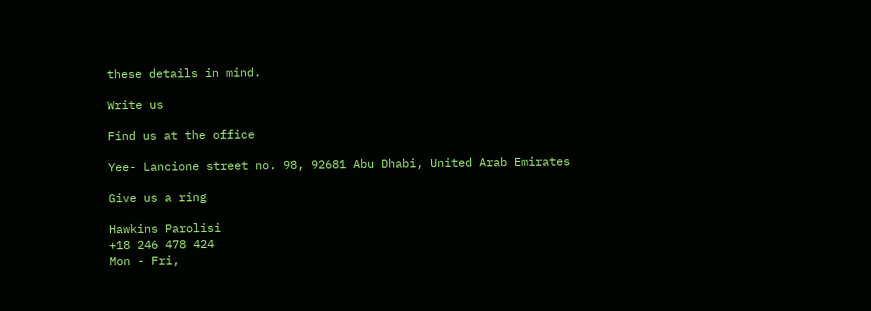these details in mind.

Write us

Find us at the office

Yee- Lancione street no. 98, 92681 Abu Dhabi, United Arab Emirates

Give us a ring

Hawkins Parolisi
+18 246 478 424
Mon - Fri,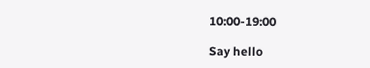10:00-19:00

Say hello